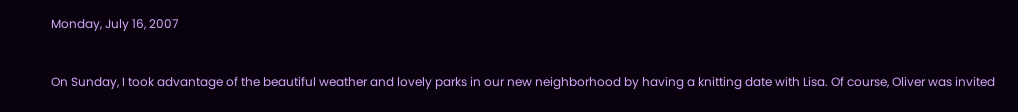Monday, July 16, 2007


On Sunday, I took advantage of the beautiful weather and lovely parks in our new neighborhood by having a knitting date with Lisa. Of course, Oliver was invited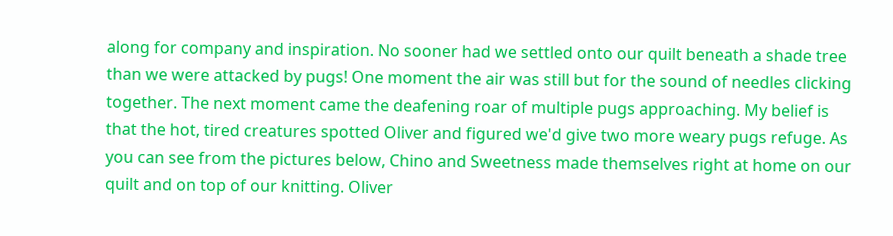along for company and inspiration. No sooner had we settled onto our quilt beneath a shade tree than we were attacked by pugs! One moment the air was still but for the sound of needles clicking together. The next moment came the deafening roar of multiple pugs approaching. My belief is that the hot, tired creatures spotted Oliver and figured we'd give two more weary pugs refuge. As you can see from the pictures below, Chino and Sweetness made themselves right at home on our quilt and on top of our knitting. Oliver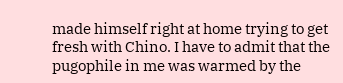made himself right at home trying to get fresh with Chino. I have to admit that the pugophile in me was warmed by the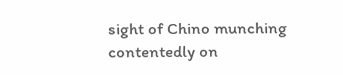sight of Chino munching contentedly on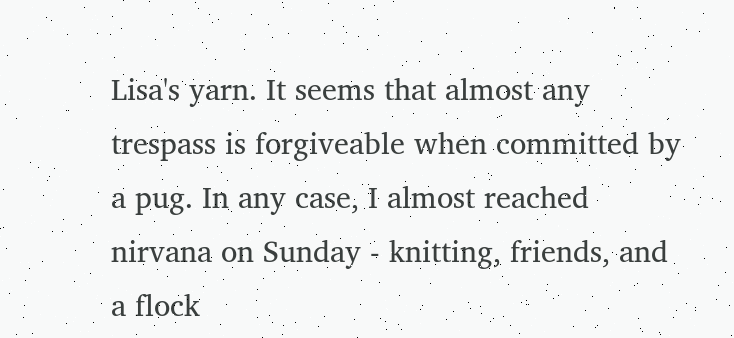Lisa's yarn. It seems that almost any trespass is forgiveable when committed by a pug. In any case, I almost reached nirvana on Sunday - knitting, friends, and a flock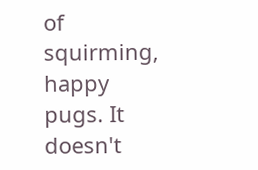of squirming, happy pugs. It doesn't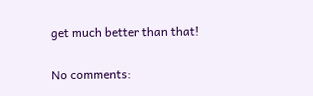get much better than that!

No comments: